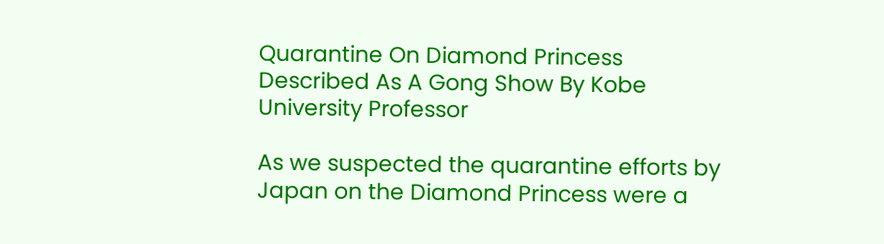Quarantine On Diamond Princess Described As A Gong Show By Kobe University Professor

As we suspected the quarantine efforts by Japan on the Diamond Princess were a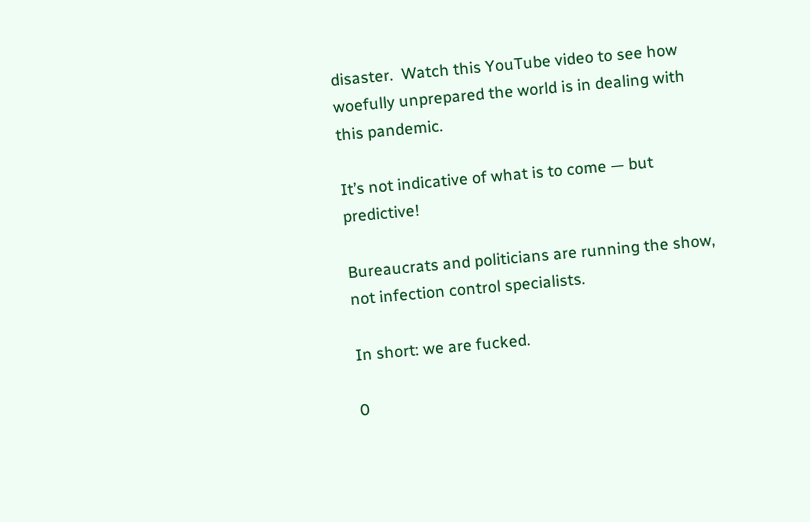disaster.  Watch this YouTube video to see how woefully unprepared the world is in dealing with this pandemic.

It’s not indicative of what is to come — but predictive!

Bureaucrats and politicians are running the show, not infection control specialists.

In short: we are fucked.

0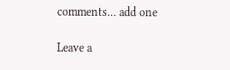comments… add one

Leave a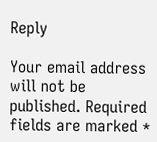Reply

Your email address will not be published. Required fields are marked *